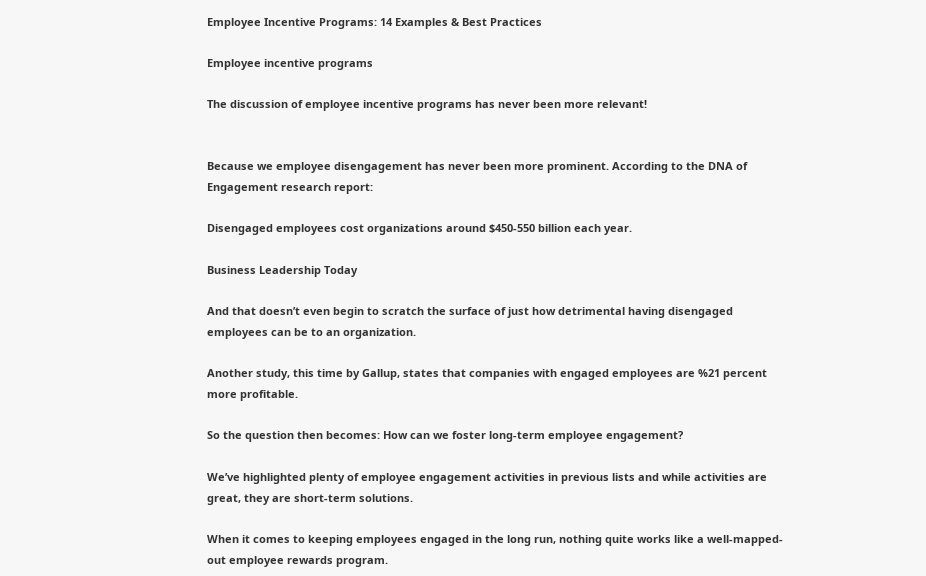Employee Incentive Programs: 14 Examples & Best Practices

Employee incentive programs

The discussion of employee incentive programs has never been more relevant!


Because we employee disengagement has never been more prominent. According to the DNA of Engagement research report:

Disengaged employees cost organizations around $450-550 billion each year.

Business Leadership Today

And that doesn’t even begin to scratch the surface of just how detrimental having disengaged employees can be to an organization.

Another study, this time by Gallup, states that companies with engaged employees are %21 percent more profitable.

So the question then becomes: How can we foster long-term employee engagement?

We’ve highlighted plenty of employee engagement activities in previous lists and while activities are great, they are short-term solutions.

When it comes to keeping employees engaged in the long run, nothing quite works like a well-mapped-out employee rewards program.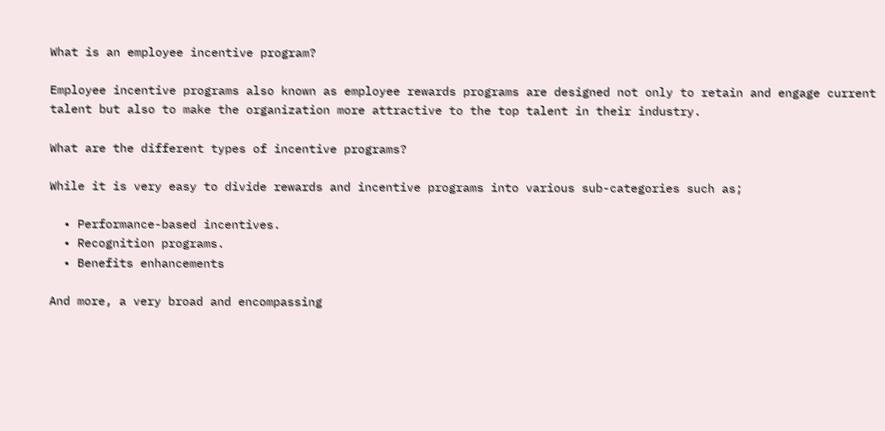What is an employee incentive program?

Employee incentive programs also known as employee rewards programs are designed not only to retain and engage current talent but also to make the organization more attractive to the top talent in their industry.

What are the different types of incentive programs?

While it is very easy to divide rewards and incentive programs into various sub-categories such as;

  • Performance-based incentives.
  • Recognition programs.
  • Benefits enhancements

And more, a very broad and encompassing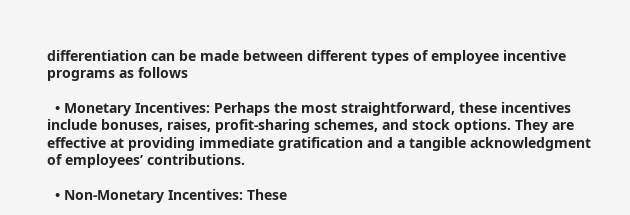differentiation can be made between different types of employee incentive programs as follows

  • Monetary Incentives: Perhaps the most straightforward, these incentives include bonuses, raises, profit-sharing schemes, and stock options. They are effective at providing immediate gratification and a tangible acknowledgment of employees’ contributions.

  • Non-Monetary Incentives: These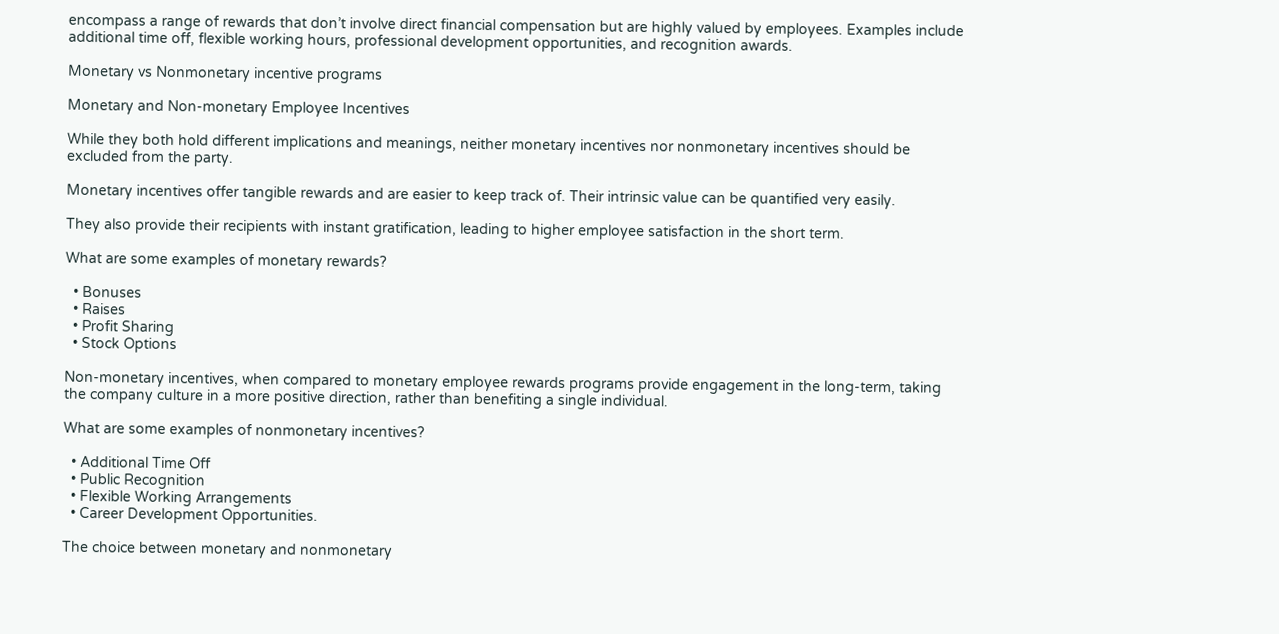encompass a range of rewards that don’t involve direct financial compensation but are highly valued by employees. Examples include additional time off, flexible working hours, professional development opportunities, and recognition awards.

Monetary vs Nonmonetary incentive programs

Monetary and Non-monetary Employee Incentives

While they both hold different implications and meanings, neither monetary incentives nor nonmonetary incentives should be excluded from the party.

Monetary incentives offer tangible rewards and are easier to keep track of. Their intrinsic value can be quantified very easily.

They also provide their recipients with instant gratification, leading to higher employee satisfaction in the short term.

What are some examples of monetary rewards?

  • Bonuses
  • Raises
  • Profit Sharing
  • Stock Options

Non-monetary incentives, when compared to monetary employee rewards programs provide engagement in the long-term, taking the company culture in a more positive direction, rather than benefiting a single individual.

What are some examples of nonmonetary incentives?

  • Additional Time Off
  • Public Recognition
  • Flexible Working Arrangements
  • Career Development Opportunities.

The choice between monetary and nonmonetary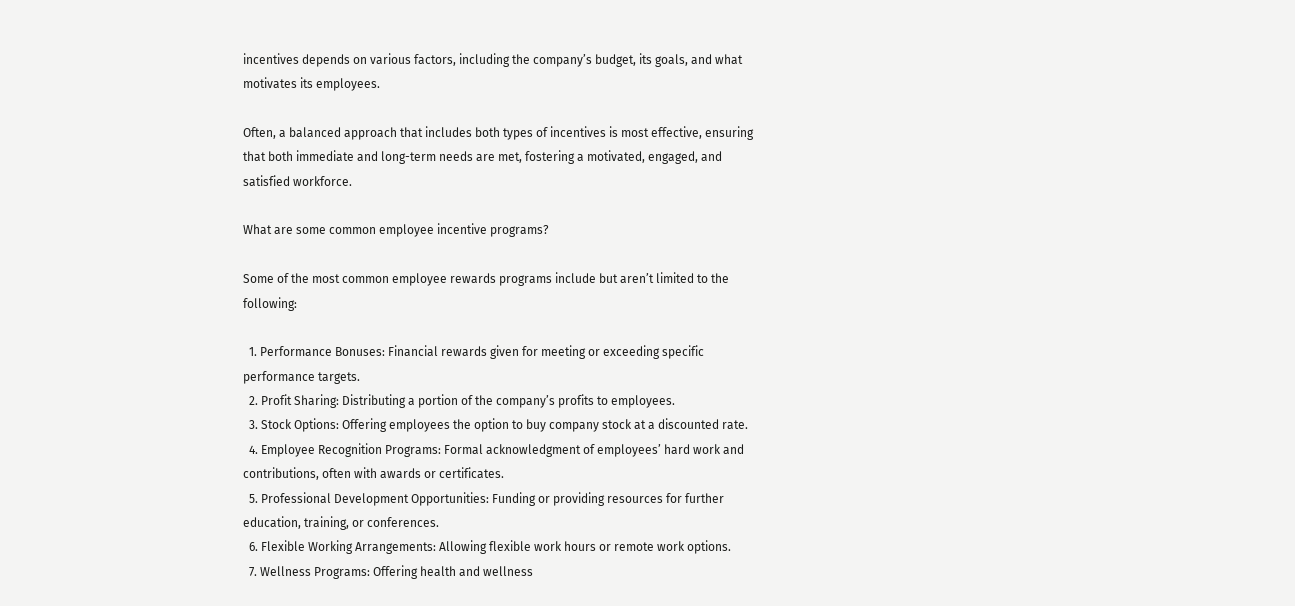incentives depends on various factors, including the company’s budget, its goals, and what motivates its employees.

Often, a balanced approach that includes both types of incentives is most effective, ensuring that both immediate and long-term needs are met, fostering a motivated, engaged, and satisfied workforce.

What are some common employee incentive programs?

Some of the most common employee rewards programs include but aren’t limited to the following:

  1. Performance Bonuses: Financial rewards given for meeting or exceeding specific performance targets.
  2. Profit Sharing: Distributing a portion of the company’s profits to employees.
  3. Stock Options: Offering employees the option to buy company stock at a discounted rate.
  4. Employee Recognition Programs: Formal acknowledgment of employees’ hard work and contributions, often with awards or certificates.
  5. Professional Development Opportunities: Funding or providing resources for further education, training, or conferences.
  6. Flexible Working Arrangements: Allowing flexible work hours or remote work options.
  7. Wellness Programs: Offering health and wellness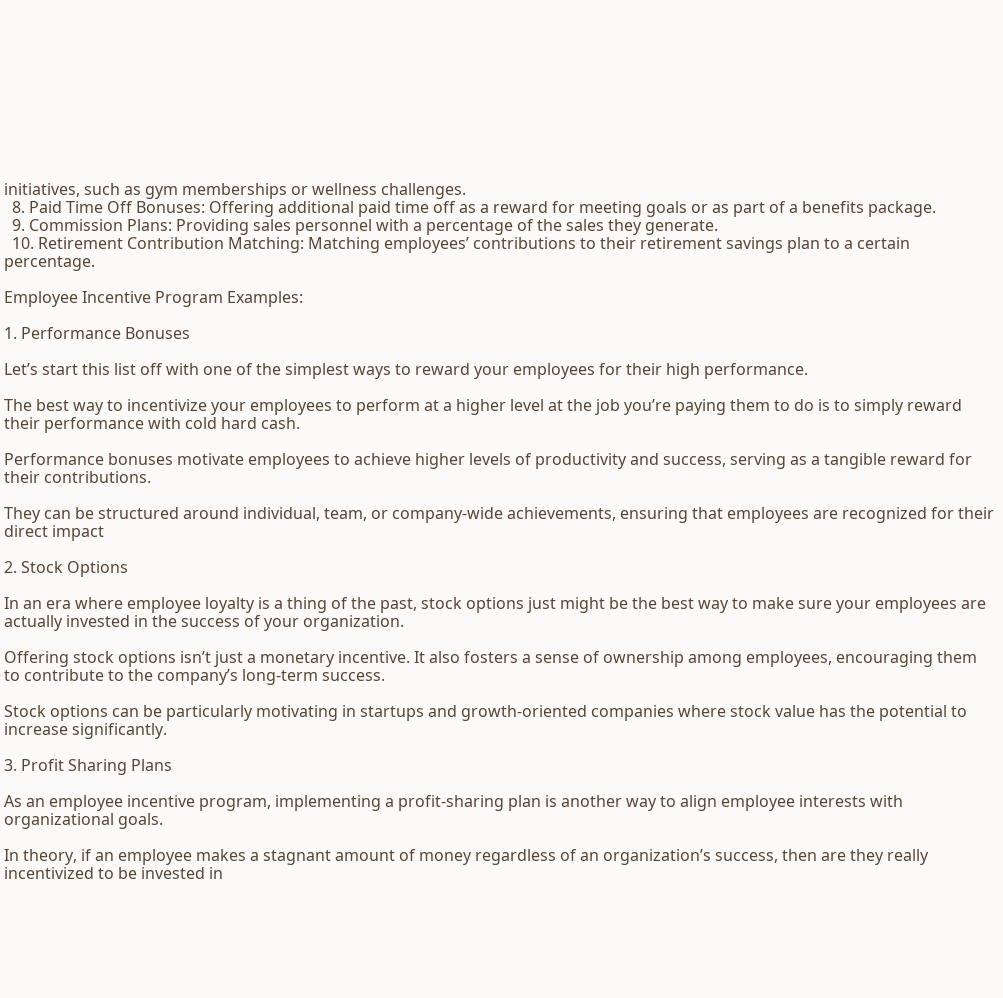initiatives, such as gym memberships or wellness challenges.
  8. Paid Time Off Bonuses: Offering additional paid time off as a reward for meeting goals or as part of a benefits package.
  9. Commission Plans: Providing sales personnel with a percentage of the sales they generate.
  10. Retirement Contribution Matching: Matching employees’ contributions to their retirement savings plan to a certain percentage.

Employee Incentive Program Examples:

1. Performance Bonuses

Let’s start this list off with one of the simplest ways to reward your employees for their high performance.

The best way to incentivize your employees to perform at a higher level at the job you’re paying them to do is to simply reward their performance with cold hard cash.

Performance bonuses motivate employees to achieve higher levels of productivity and success, serving as a tangible reward for their contributions.

They can be structured around individual, team, or company-wide achievements, ensuring that employees are recognized for their direct impact

2. Stock Options

In an era where employee loyalty is a thing of the past, stock options just might be the best way to make sure your employees are actually invested in the success of your organization.

Offering stock options isn’t just a monetary incentive. It also fosters a sense of ownership among employees, encouraging them to contribute to the company’s long-term success.

Stock options can be particularly motivating in startups and growth-oriented companies where stock value has the potential to increase significantly.

3. Profit Sharing Plans

As an employee incentive program, implementing a profit-sharing plan is another way to align employee interests with organizational goals.

In theory, if an employee makes a stagnant amount of money regardless of an organization’s success, then are they really incentivized to be invested in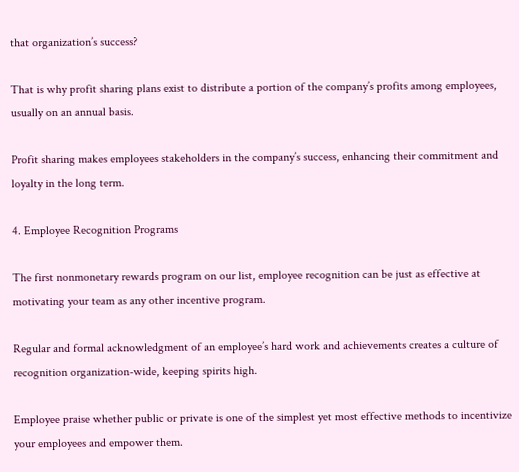that organization’s success?

That is why profit sharing plans exist to distribute a portion of the company’s profits among employees, usually on an annual basis.

Profit sharing makes employees stakeholders in the company’s success, enhancing their commitment and loyalty in the long term.

4. Employee Recognition Programs

The first nonmonetary rewards program on our list, employee recognition can be just as effective at motivating your team as any other incentive program.

Regular and formal acknowledgment of an employee’s hard work and achievements creates a culture of recognition organization-wide, keeping spirits high.

Employee praise whether public or private is one of the simplest yet most effective methods to incentivize your employees and empower them.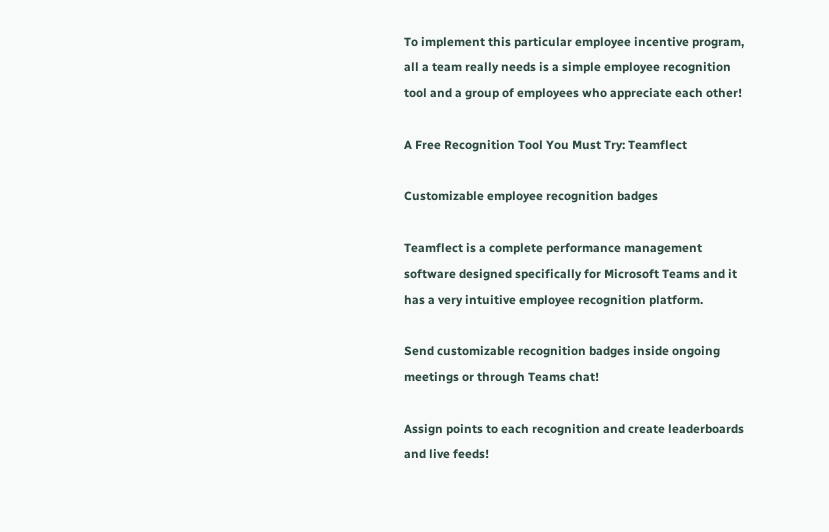To implement this particular employee incentive program, all a team really needs is a simple employee recognition tool and a group of employees who appreciate each other!

A Free Recognition Tool You Must Try: Teamflect

Customizable employee recognition badges

Teamflect is a complete performance management software designed specifically for Microsoft Teams and it has a very intuitive employee recognition platform.

Send customizable recognition badges inside ongoing meetings or through Teams chat!

Assign points to each recognition and create leaderboards and live feeds!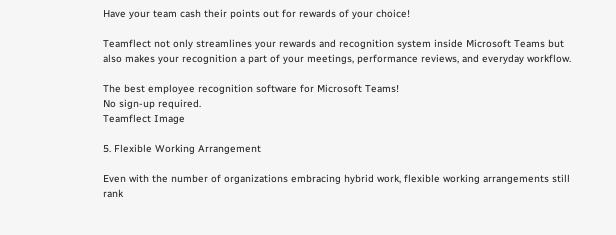Have your team cash their points out for rewards of your choice!

Teamflect not only streamlines your rewards and recognition system inside Microsoft Teams but also makes your recognition a part of your meetings, performance reviews, and everyday workflow.

The best employee recognition software for Microsoft Teams!
No sign-up required.
Teamflect Image

5. Flexible Working Arrangement

Even with the number of organizations embracing hybrid work, flexible working arrangements still rank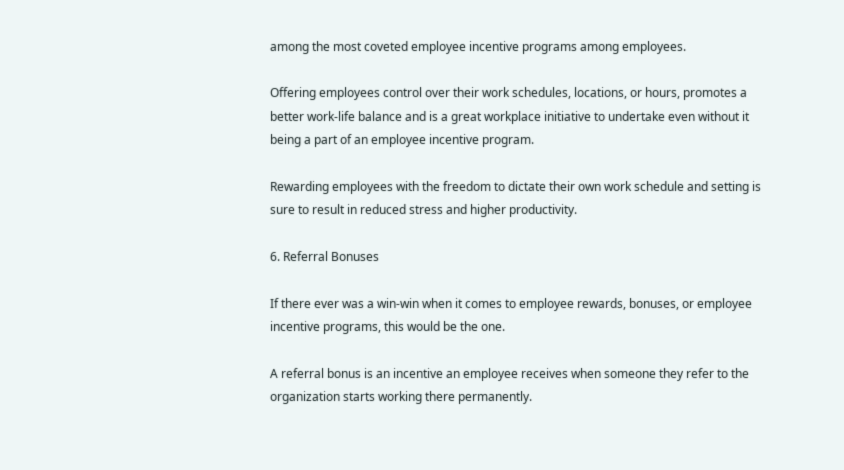among the most coveted employee incentive programs among employees.

Offering employees control over their work schedules, locations, or hours, promotes a better work-life balance and is a great workplace initiative to undertake even without it being a part of an employee incentive program.

Rewarding employees with the freedom to dictate their own work schedule and setting is sure to result in reduced stress and higher productivity.

6. Referral Bonuses

If there ever was a win-win when it comes to employee rewards, bonuses, or employee incentive programs, this would be the one.

A referral bonus is an incentive an employee receives when someone they refer to the organization starts working there permanently.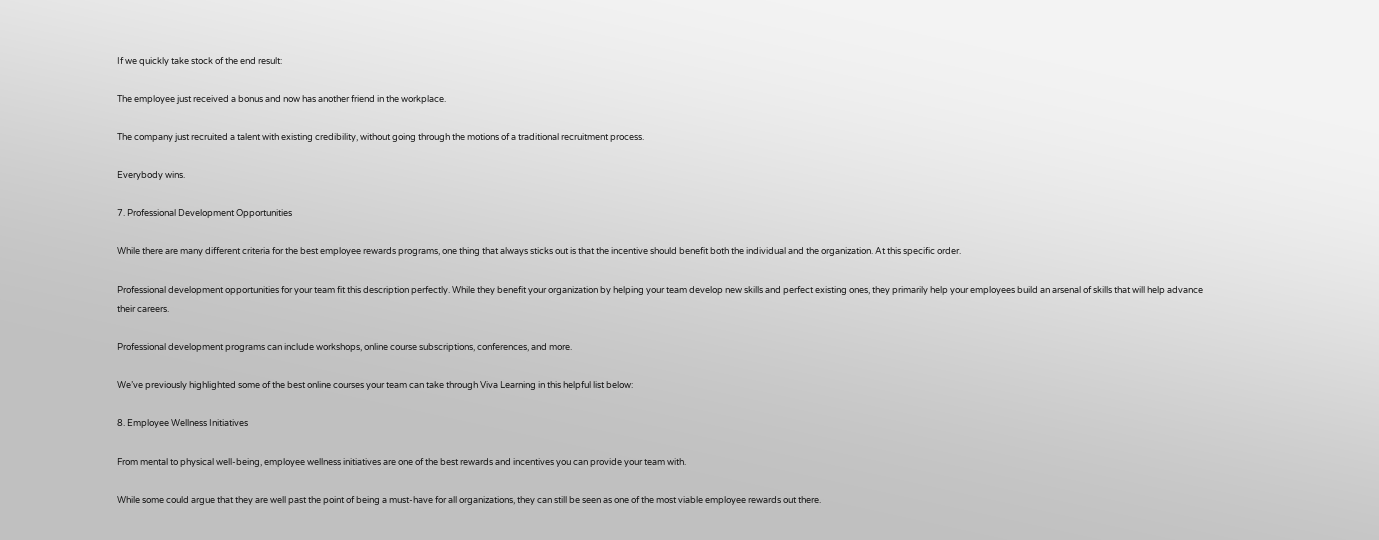If we quickly take stock of the end result:

The employee just received a bonus and now has another friend in the workplace.

The company just recruited a talent with existing credibility, without going through the motions of a traditional recruitment process.

Everybody wins.

7. Professional Development Opportunities

While there are many different criteria for the best employee rewards programs, one thing that always sticks out is that the incentive should benefit both the individual and the organization. At this specific order.

Professional development opportunities for your team fit this description perfectly. While they benefit your organization by helping your team develop new skills and perfect existing ones, they primarily help your employees build an arsenal of skills that will help advance their careers.

Professional development programs can include workshops, online course subscriptions, conferences, and more.

We’ve previously highlighted some of the best online courses your team can take through Viva Learning in this helpful list below:

8. Employee Wellness Initiatives

From mental to physical well-being, employee wellness initiatives are one of the best rewards and incentives you can provide your team with.

While some could argue that they are well past the point of being a must-have for all organizations, they can still be seen as one of the most viable employee rewards out there.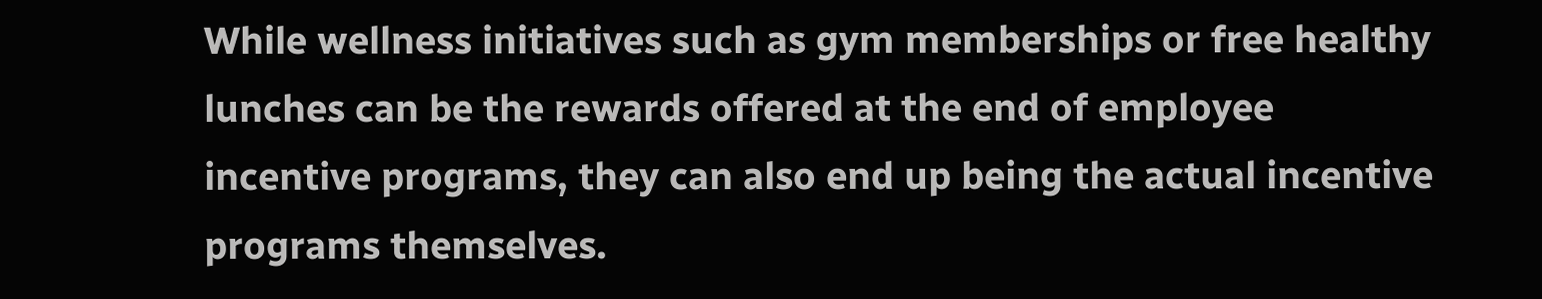While wellness initiatives such as gym memberships or free healthy lunches can be the rewards offered at the end of employee incentive programs, they can also end up being the actual incentive programs themselves.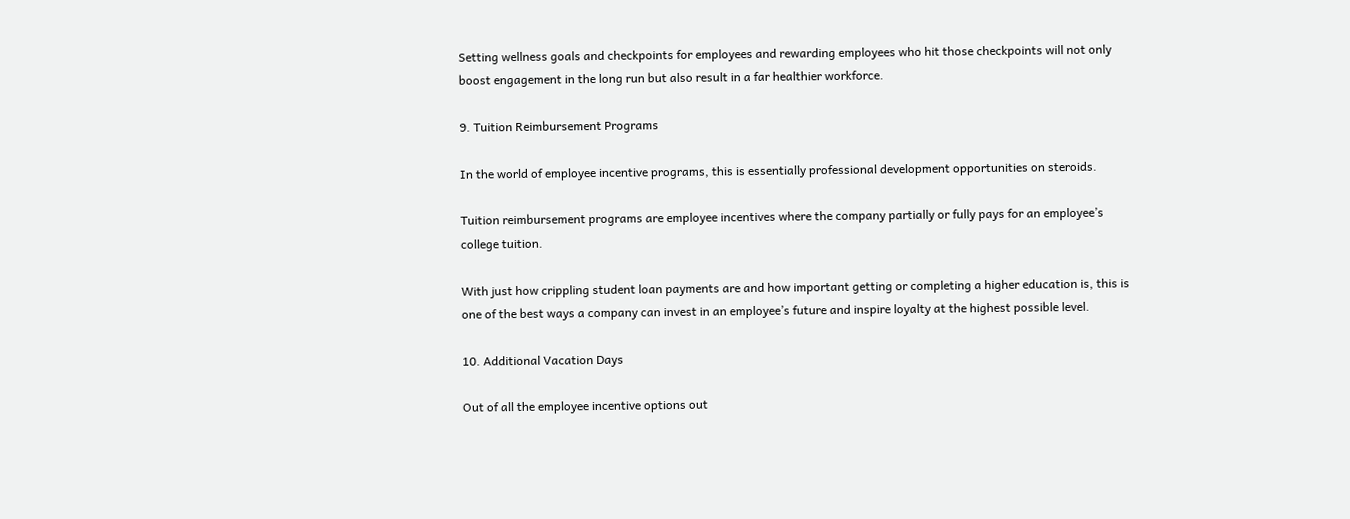Setting wellness goals and checkpoints for employees and rewarding employees who hit those checkpoints will not only boost engagement in the long run but also result in a far healthier workforce.

9. Tuition Reimbursement Programs

In the world of employee incentive programs, this is essentially professional development opportunities on steroids.

Tuition reimbursement programs are employee incentives where the company partially or fully pays for an employee’s college tuition.

With just how crippling student loan payments are and how important getting or completing a higher education is, this is one of the best ways a company can invest in an employee’s future and inspire loyalty at the highest possible level.

10. Additional Vacation Days

Out of all the employee incentive options out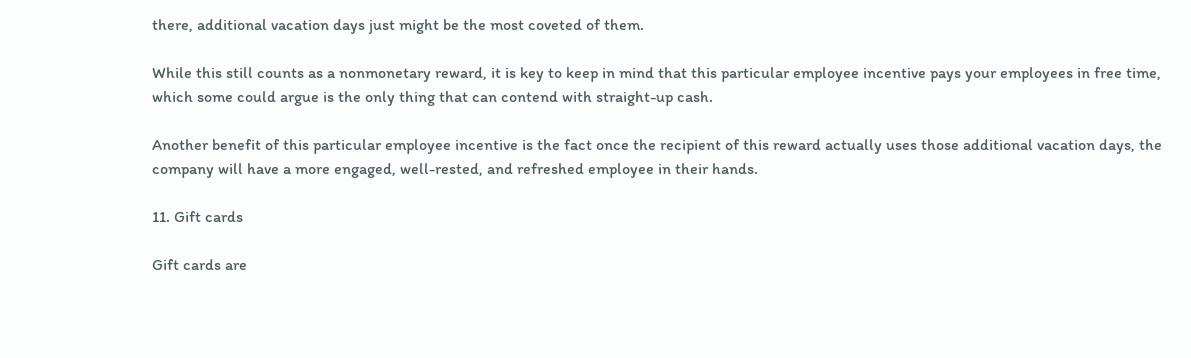there, additional vacation days just might be the most coveted of them.

While this still counts as a nonmonetary reward, it is key to keep in mind that this particular employee incentive pays your employees in free time, which some could argue is the only thing that can contend with straight-up cash.

Another benefit of this particular employee incentive is the fact once the recipient of this reward actually uses those additional vacation days, the company will have a more engaged, well-rested, and refreshed employee in their hands.

11. Gift cards

Gift cards are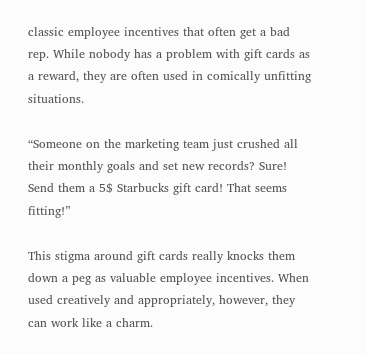classic employee incentives that often get a bad rep. While nobody has a problem with gift cards as a reward, they are often used in comically unfitting situations.

“Someone on the marketing team just crushed all their monthly goals and set new records? Sure! Send them a 5$ Starbucks gift card! That seems fitting!”

This stigma around gift cards really knocks them down a peg as valuable employee incentives. When used creatively and appropriately, however, they can work like a charm.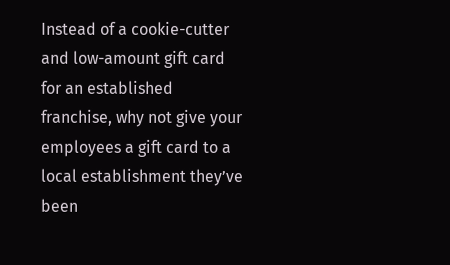Instead of a cookie-cutter and low-amount gift card for an established franchise, why not give your employees a gift card to a local establishment they’ve been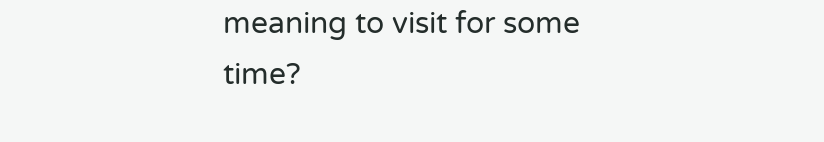meaning to visit for some time?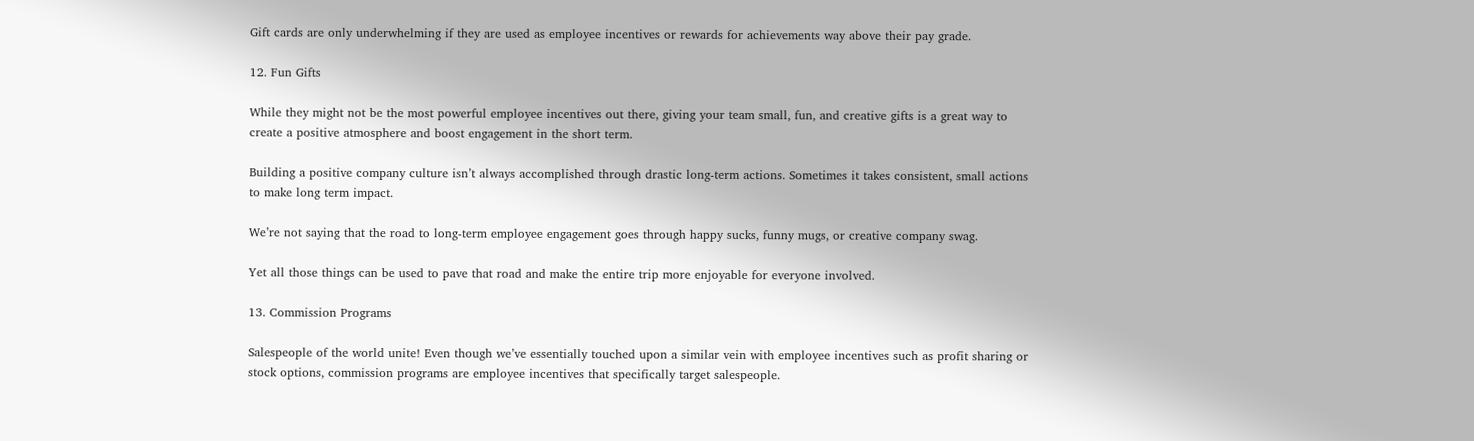Gift cards are only underwhelming if they are used as employee incentives or rewards for achievements way above their pay grade.

12. Fun Gifts

While they might not be the most powerful employee incentives out there, giving your team small, fun, and creative gifts is a great way to create a positive atmosphere and boost engagement in the short term.

Building a positive company culture isn’t always accomplished through drastic long-term actions. Sometimes it takes consistent, small actions to make long term impact.

We’re not saying that the road to long-term employee engagement goes through happy sucks, funny mugs, or creative company swag.

Yet all those things can be used to pave that road and make the entire trip more enjoyable for everyone involved.

13. Commission Programs

Salespeople of the world unite! Even though we’ve essentially touched upon a similar vein with employee incentives such as profit sharing or stock options, commission programs are employee incentives that specifically target salespeople.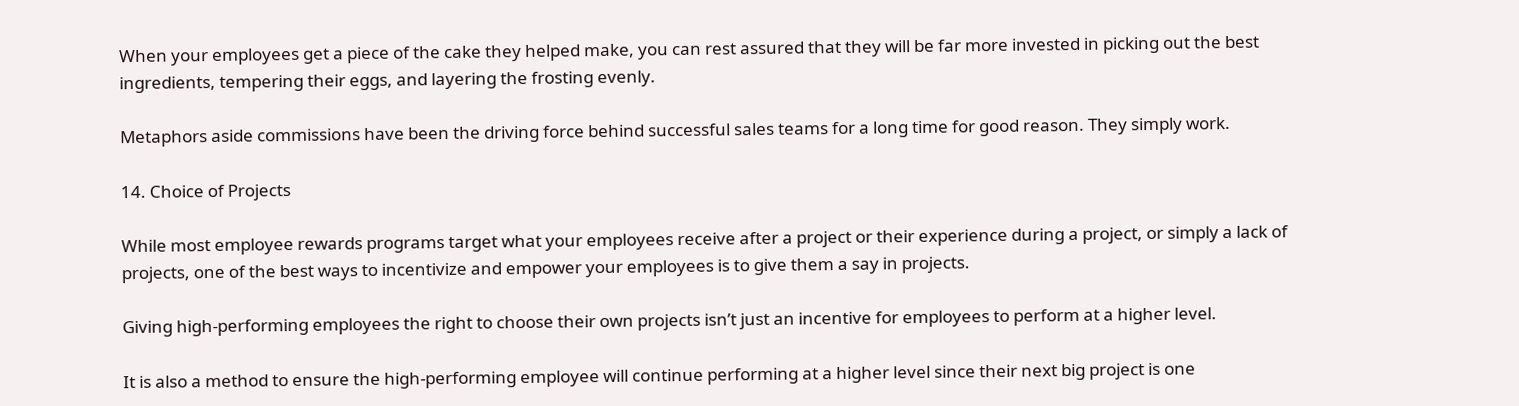When your employees get a piece of the cake they helped make, you can rest assured that they will be far more invested in picking out the best ingredients, tempering their eggs, and layering the frosting evenly.

Metaphors aside commissions have been the driving force behind successful sales teams for a long time for good reason. They simply work.

14. Choice of Projects

While most employee rewards programs target what your employees receive after a project or their experience during a project, or simply a lack of projects, one of the best ways to incentivize and empower your employees is to give them a say in projects.

Giving high-performing employees the right to choose their own projects isn’t just an incentive for employees to perform at a higher level.

It is also a method to ensure the high-performing employee will continue performing at a higher level since their next big project is one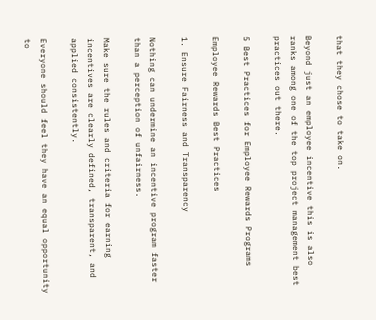that they chose to take on.

Beyond just an employee incentive this is also ranks among one of the top project management best practices out there.

5 Best Practices for Employee Rewards Programs

Employee Rewards Best Practices

1. Ensure Fairness and Transparency

Nothing can undermine an incentive program faster than a perception of unfairness.

Make sure the rules and criteria for earning incentives are clearly defined, transparent, and applied consistently.

Everyone should feel they have an equal opportunity to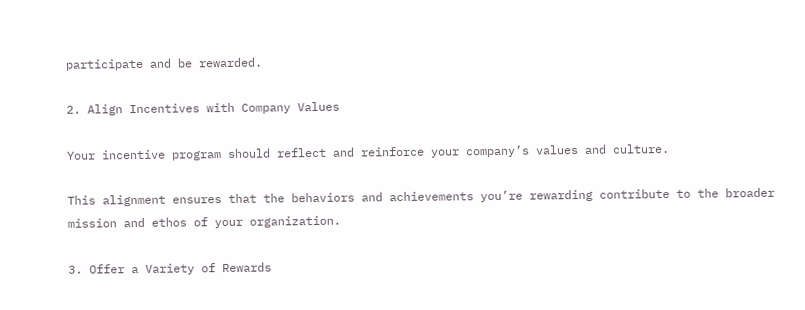participate and be rewarded.

2. Align Incentives with Company Values

Your incentive program should reflect and reinforce your company’s values and culture.

This alignment ensures that the behaviors and achievements you’re rewarding contribute to the broader mission and ethos of your organization.

3. Offer a Variety of Rewards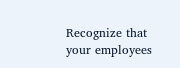Recognize that your employees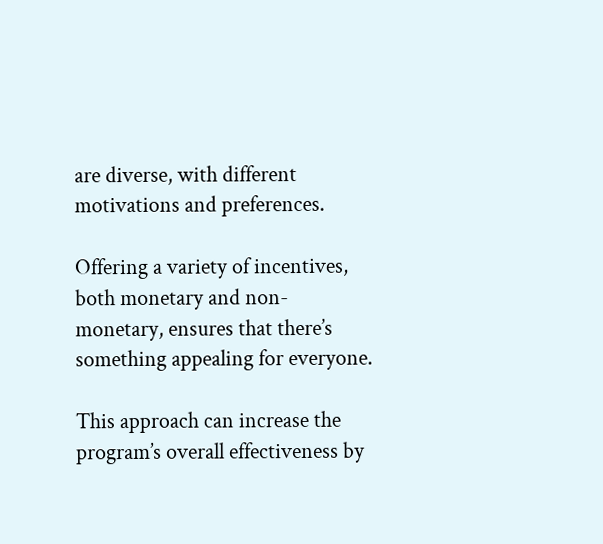are diverse, with different motivations and preferences.

Offering a variety of incentives, both monetary and non-monetary, ensures that there’s something appealing for everyone.

This approach can increase the program’s overall effectiveness by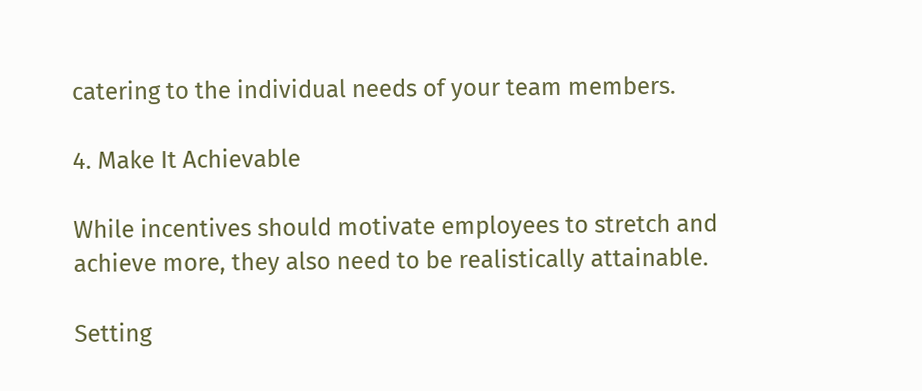catering to the individual needs of your team members.

4. Make It Achievable

While incentives should motivate employees to stretch and achieve more, they also need to be realistically attainable.

Setting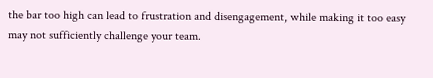the bar too high can lead to frustration and disengagement, while making it too easy may not sufficiently challenge your team.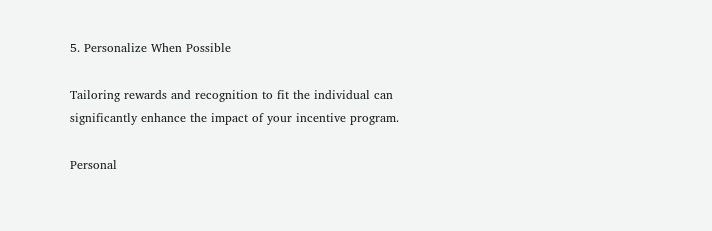5. Personalize When Possible

Tailoring rewards and recognition to fit the individual can significantly enhance the impact of your incentive program.

Personal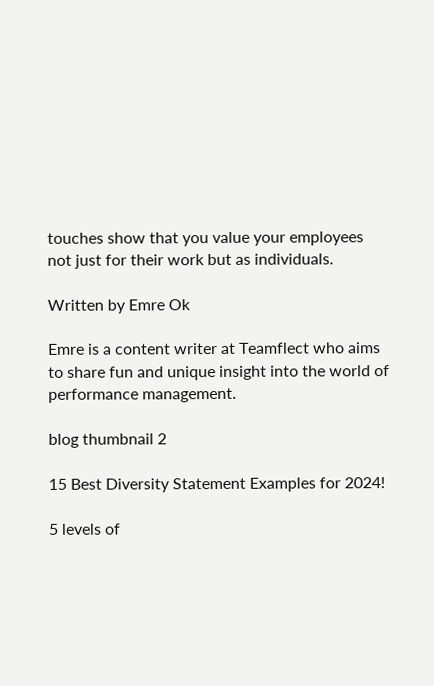touches show that you value your employees not just for their work but as individuals.

Written by Emre Ok

Emre is a content writer at Teamflect who aims to share fun and unique insight into the world of performance management.

blog thumbnail 2

15 Best Diversity Statement Examples for 2024!

5 levels of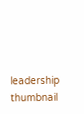leadership thumbnail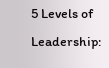5 Levels of Leadership: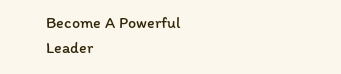Become A Powerful Leader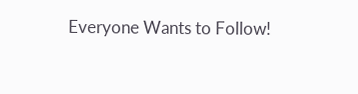Everyone Wants to Follow!